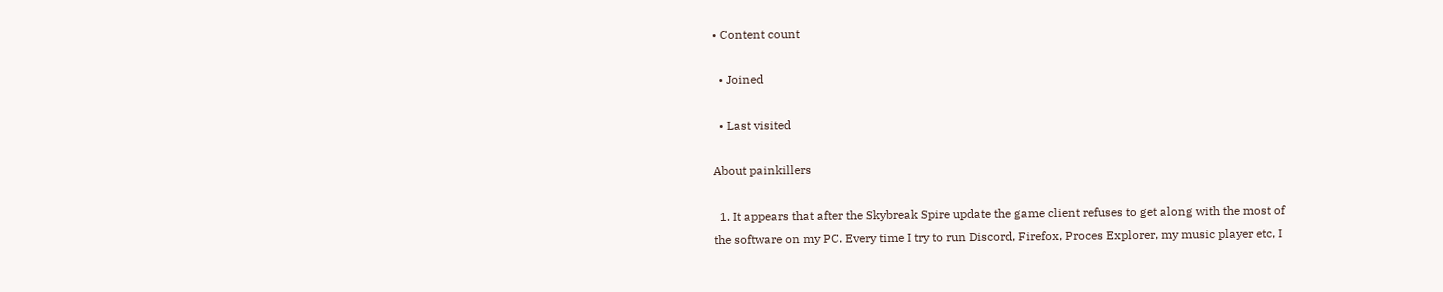• Content count

  • Joined

  • Last visited

About painkillers

  1. It appears that after the Skybreak Spire update the game client refuses to get along with the most of the software on my PC. Every time I try to run Discord, Firefox, Proces Explorer, my music player etc, I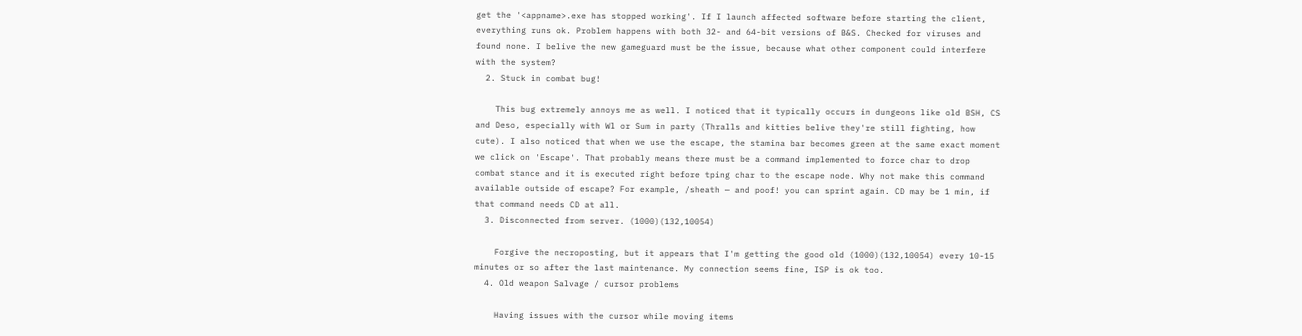get the '<appname>.exe has stopped working'. If I launch affected software before starting the client, everything runs ok. Problem happens with both 32- and 64-bit versions of B&S. Checked for viruses and found none. I belive the new gameguard must be the issue, because what other component could interfere with the system?
  2. Stuck in combat bug!

    This bug extremely annoys me as well. I noticed that it typically occurs in dungeons like old BSH, CS and Deso, especially with Wl or Sum in party (Thralls and kitties belive they're still fighting, how cute). I also noticed that when we use the escape, the stamina bar becomes green at the same exact moment we click on 'Escape'. That probably means there must be a command implemented to force char to drop combat stance and it is executed right before tping char to the escape node. Why not make this command available outside of escape? For example, /sheath — and poof! you can sprint again. CD may be 1 min, if that command needs CD at all.
  3. Disconnected from server. (1000)(132,10054)

    Forgive the necroposting, but it appears that I'm getting the good old (1000)(132,10054) every 10-15 minutes or so after the last maintenance. My connection seems fine, ISP is ok too.
  4. Old weapon Salvage / cursor problems

    Having issues with the cursor while moving items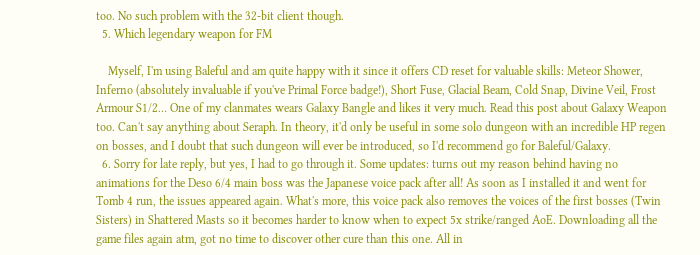too. No such problem with the 32-bit client though.
  5. Which legendary weapon for FM

    Myself, I'm using Baleful and am quite happy with it since it offers CD reset for valuable skills: Meteor Shower, Inferno (absolutely invaluable if you've Primal Force badge!), Short Fuse, Glacial Beam, Cold Snap, Divine Veil, Frost Armour S1/2… One of my clanmates wears Galaxy Bangle and likes it very much. Read this post about Galaxy Weapon too. Can't say anything about Seraph. In theory, it'd only be useful in some solo dungeon with an incredible HP regen on bosses, and I doubt that such dungeon will ever be introduced, so I'd recommend go for Baleful/Galaxy.
  6. Sorry for late reply, but yes, I had to go through it. Some updates: turns out my reason behind having no animations for the Deso 6/4 main boss was the Japanese voice pack after all! As soon as I installed it and went for Tomb 4 run, the issues appeared again. What's more, this voice pack also removes the voices of the first bosses (Twin Sisters) in Shattered Masts so it becomes harder to know when to expect 5x strike/ranged AoE. Downloading all the game files again atm, got no time to discover other cure than this one. All in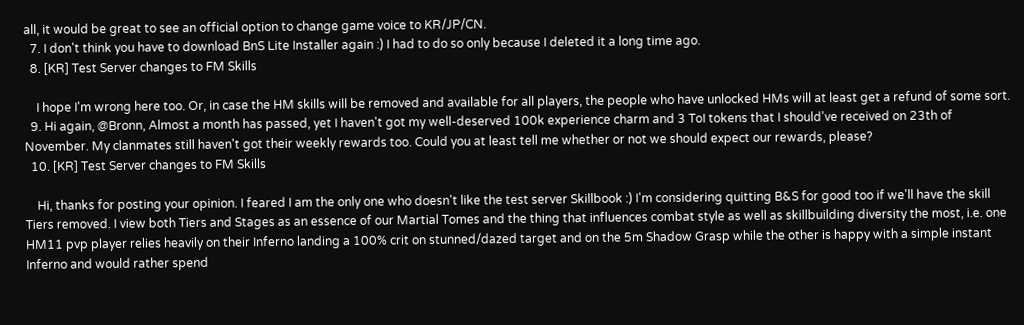all, it would be great to see an official option to change game voice to KR/JP/CN.
  7. I don't think you have to download BnS Lite Installer again :) I had to do so only because I deleted it a long time ago.
  8. [KR] Test Server changes to FM Skills

    I hope I'm wrong here too. Or, in case the HM skills will be removed and available for all players, the people who have unlocked HMs will at least get a refund of some sort.
  9. Hi again, @Bronn, Almost a month has passed, yet I haven't got my well-deserved 100k experience charm and 3 ToI tokens that I should've received on 23th of November. My clanmates still haven't got their weekly rewards too. Could you at least tell me whether or not we should expect our rewards, please?
  10. [KR] Test Server changes to FM Skills

    Hi, thanks for posting your opinion. I feared I am the only one who doesn't like the test server Skillbook :) I'm considering quitting B&S for good too if we'll have the skill Tiers removed. I view both Tiers and Stages as an essence of our Martial Tomes and the thing that influences combat style as well as skillbuilding diversity the most, i.e. one HM11 pvp player relies heavily on their Inferno landing a 100% crit on stunned/dazed target and on the 5m Shadow Grasp while the other is happy with a simple instant Inferno and would rather spend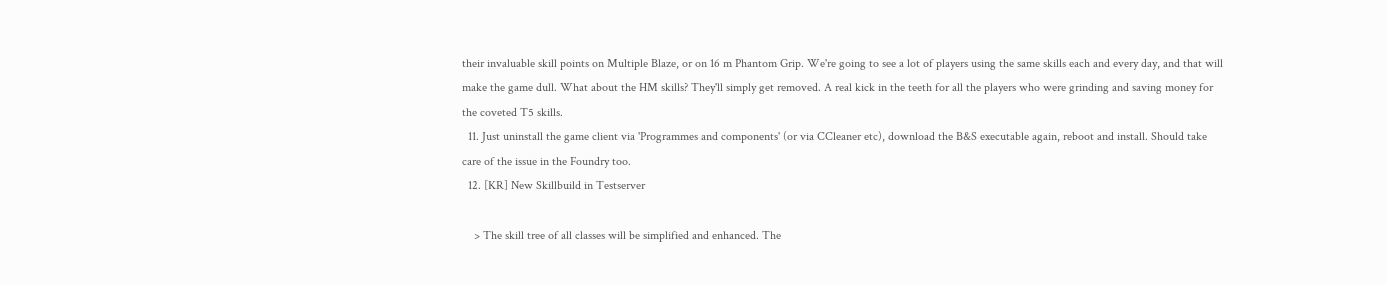their invaluable skill points on Multiple Blaze, or on 16 m Phantom Grip. We're going to see a lot of players using the same skills each and every day, and that will make the game dull. What about the HM skills? They'll simply get removed. A real kick in the teeth for all the players who were grinding and saving money for the coveted T5 skills.
  11. Just uninstall the game client via 'Programmes and components' (or via CCleaner etc), download the B&S executable again, reboot and install. Should take care of the issue in the Foundry too.
  12. [KR] New Skillbuild in Testserver

    > The skill tree of all classes will be simplified and enhanced. The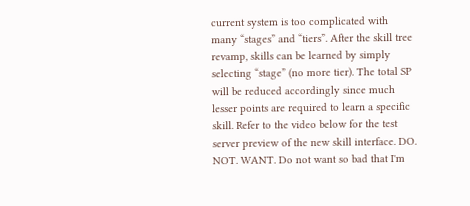current system is too complicated with many “stages” and “tiers”. After the skill tree revamp, skills can be learned by simply selecting “stage” (no more tier). The total SP will be reduced accordingly since much lesser points are required to learn a specific skill. Refer to the video below for the test server preview of the new skill interface. DO. NOT. WANT. Do not want so bad that I'm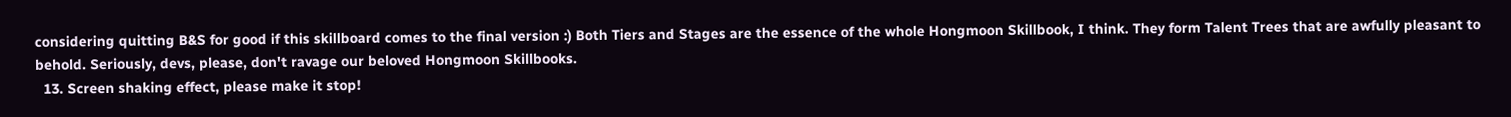considering quitting B&S for good if this skillboard comes to the final version :) Both Tiers and Stages are the essence of the whole Hongmoon Skillbook, I think. They form Talent Trees that are awfully pleasant to behold. Seriously, devs, please, don't ravage our beloved Hongmoon Skillbooks.
  13. Screen shaking effect, please make it stop!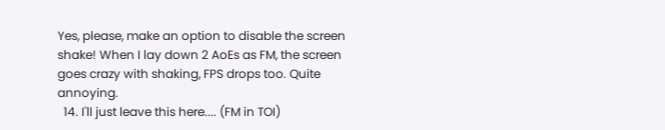Yes, please, make an option to disable the screen shake! When I lay down 2 AoEs as FM, the screen goes crazy with shaking, FPS drops too. Quite annoying.
  14. I'll just leave this here.... (FM in TOI)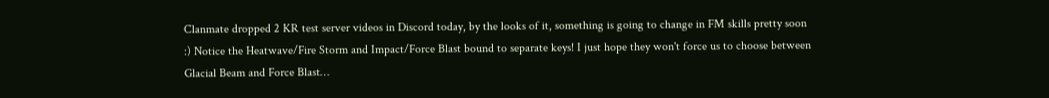Clanmate dropped 2 KR test server videos in Discord today, by the looks of it, something is going to change in FM skills pretty soon :) Notice the Heatwave/Fire Storm and Impact/Force Blast bound to separate keys! I just hope they won't force us to choose between Glacial Beam and Force Blast…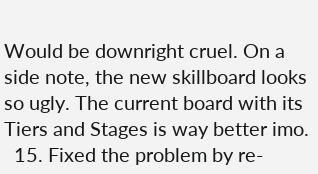Would be downright cruel. On a side note, the new skillboard looks so ugly. The current board with its Tiers and Stages is way better imo.
  15. Fixed the problem by re-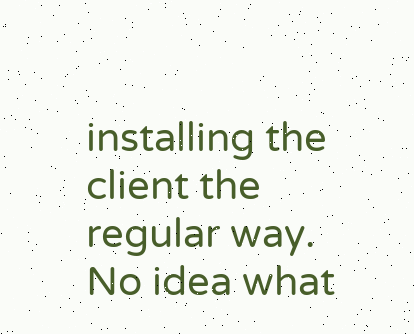installing the client the regular way. No idea what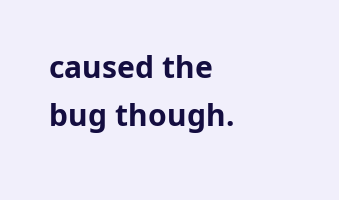caused the bug though.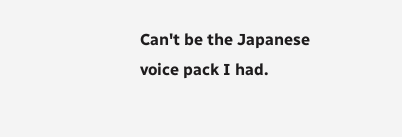Can't be the Japanese voice pack I had.